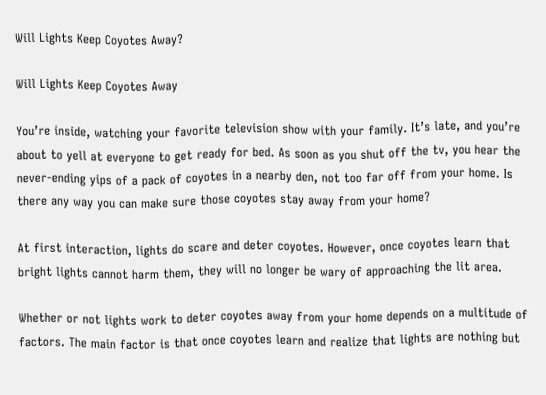Will Lights Keep Coyotes Away?

Will Lights Keep Coyotes Away

You’re inside, watching your favorite television show with your family. It’s late, and you’re about to yell at everyone to get ready for bed. As soon as you shut off the tv, you hear the never-ending yips of a pack of coyotes in a nearby den, not too far off from your home. Is there any way you can make sure those coyotes stay away from your home?

At first interaction, lights do scare and deter coyotes. However, once coyotes learn that bright lights cannot harm them, they will no longer be wary of approaching the lit area.

Whether or not lights work to deter coyotes away from your home depends on a multitude of factors. The main factor is that once coyotes learn and realize that lights are nothing but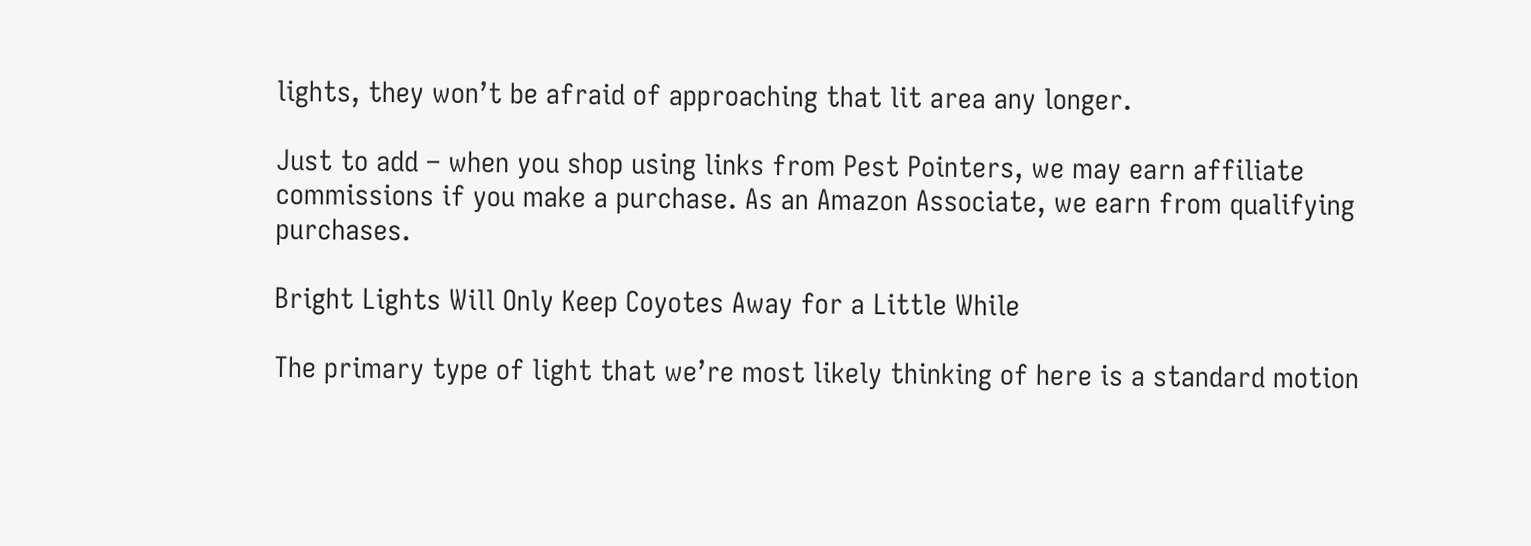lights, they won’t be afraid of approaching that lit area any longer.

Just to add – when you shop using links from Pest Pointers, we may earn affiliate commissions if you make a purchase. As an Amazon Associate, we earn from qualifying purchases.

Bright Lights Will Only Keep Coyotes Away for a Little While

The primary type of light that we’re most likely thinking of here is a standard motion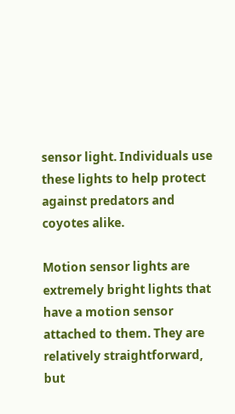sensor light. Individuals use these lights to help protect against predators and coyotes alike.

Motion sensor lights are extremely bright lights that have a motion sensor attached to them. They are relatively straightforward, but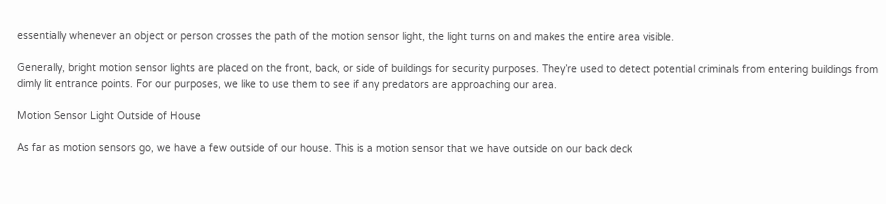essentially whenever an object or person crosses the path of the motion sensor light, the light turns on and makes the entire area visible.

Generally, bright motion sensor lights are placed on the front, back, or side of buildings for security purposes. They’re used to detect potential criminals from entering buildings from dimly lit entrance points. For our purposes, we like to use them to see if any predators are approaching our area.

Motion Sensor Light Outside of House

As far as motion sensors go, we have a few outside of our house. This is a motion sensor that we have outside on our back deck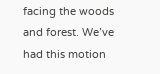facing the woods and forest. We’ve had this motion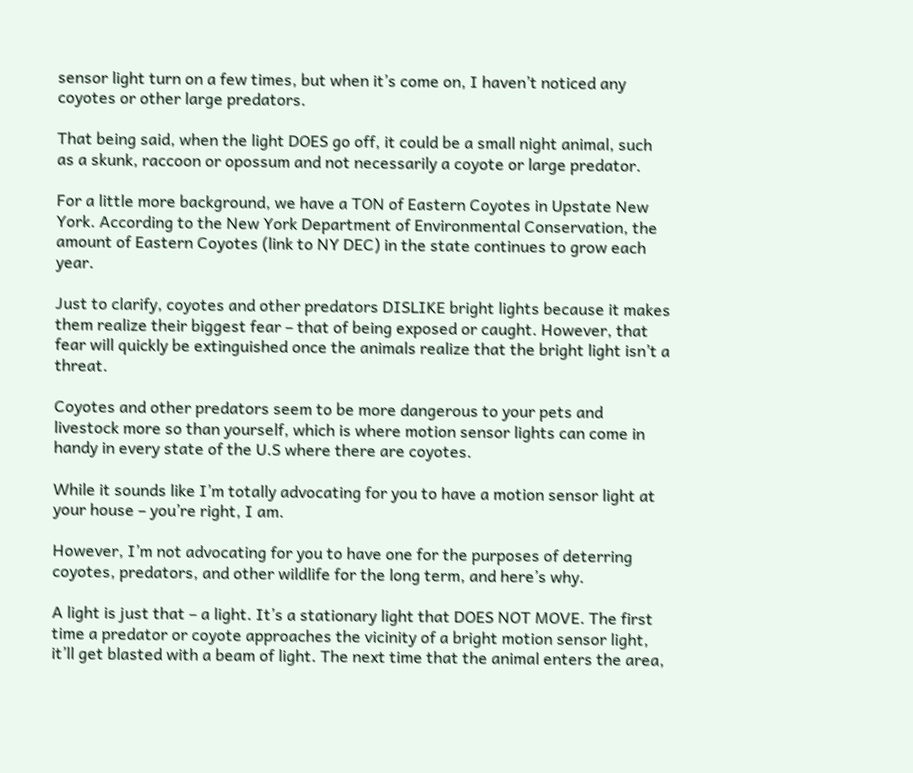sensor light turn on a few times, but when it’s come on, I haven’t noticed any coyotes or other large predators.

That being said, when the light DOES go off, it could be a small night animal, such as a skunk, raccoon or opossum and not necessarily a coyote or large predator.

For a little more background, we have a TON of Eastern Coyotes in Upstate New York. According to the New York Department of Environmental Conservation, the amount of Eastern Coyotes (link to NY DEC) in the state continues to grow each year.

Just to clarify, coyotes and other predators DISLIKE bright lights because it makes them realize their biggest fear – that of being exposed or caught. However, that fear will quickly be extinguished once the animals realize that the bright light isn’t a threat.

Coyotes and other predators seem to be more dangerous to your pets and livestock more so than yourself, which is where motion sensor lights can come in handy in every state of the U.S where there are coyotes.

While it sounds like I’m totally advocating for you to have a motion sensor light at your house – you’re right, I am.

However, I’m not advocating for you to have one for the purposes of deterring coyotes, predators, and other wildlife for the long term, and here’s why.

A light is just that – a light. It’s a stationary light that DOES NOT MOVE. The first time a predator or coyote approaches the vicinity of a bright motion sensor light, it’ll get blasted with a beam of light. The next time that the animal enters the area,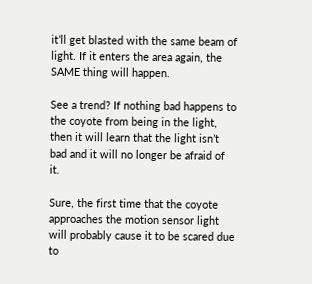it’ll get blasted with the same beam of light. If it enters the area again, the SAME thing will happen.

See a trend? If nothing bad happens to the coyote from being in the light, then it will learn that the light isn’t bad and it will no longer be afraid of it.

Sure, the first time that the coyote approaches the motion sensor light will probably cause it to be scared due to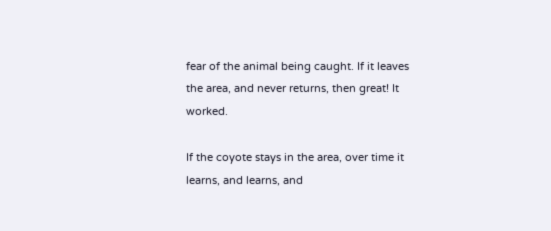fear of the animal being caught. If it leaves the area, and never returns, then great! It worked.

If the coyote stays in the area, over time it learns, and learns, and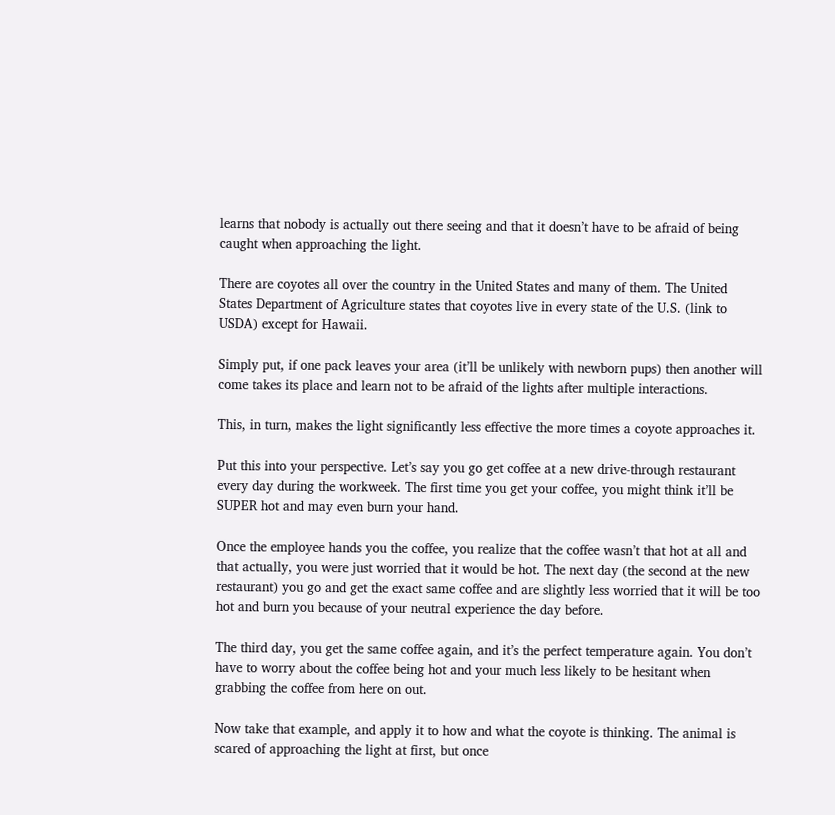learns that nobody is actually out there seeing and that it doesn’t have to be afraid of being caught when approaching the light.

There are coyotes all over the country in the United States and many of them. The United States Department of Agriculture states that coyotes live in every state of the U.S. (link to USDA) except for Hawaii.

Simply put, if one pack leaves your area (it’ll be unlikely with newborn pups) then another will come takes its place and learn not to be afraid of the lights after multiple interactions.

This, in turn, makes the light significantly less effective the more times a coyote approaches it.

Put this into your perspective. Let’s say you go get coffee at a new drive-through restaurant every day during the workweek. The first time you get your coffee, you might think it’ll be SUPER hot and may even burn your hand.

Once the employee hands you the coffee, you realize that the coffee wasn’t that hot at all and that actually, you were just worried that it would be hot. The next day (the second at the new restaurant) you go and get the exact same coffee and are slightly less worried that it will be too hot and burn you because of your neutral experience the day before.

The third day, you get the same coffee again, and it’s the perfect temperature again. You don’t have to worry about the coffee being hot and your much less likely to be hesitant when grabbing the coffee from here on out.

Now take that example, and apply it to how and what the coyote is thinking. The animal is scared of approaching the light at first, but once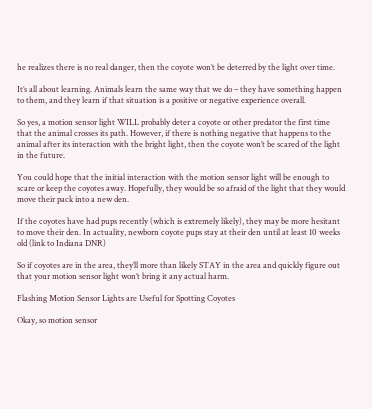he realizes there is no real danger, then the coyote won’t be deterred by the light over time.

It’s all about learning. Animals learn the same way that we do – they have something happen to them, and they learn if that situation is a positive or negative experience overall.

So yes, a motion sensor light WILL probably deter a coyote or other predator the first time that the animal crosses its path. However, if there is nothing negative that happens to the animal after its interaction with the bright light, then the coyote won’t be scared of the light in the future.

You could hope that the initial interaction with the motion sensor light will be enough to scare or keep the coyotes away. Hopefully, they would be so afraid of the light that they would move their pack into a new den.

If the coyotes have had pups recently (which is extremely likely), they may be more hesitant to move their den. In actuality, newborn coyote pups stay at their den until at least 10 weeks old (link to Indiana DNR)

So if coyotes are in the area, they’ll more than likely STAY in the area and quickly figure out that your motion sensor light won’t bring it any actual harm.

Flashing Motion Sensor Lights are Useful for Spotting Coyotes

Okay, so motion sensor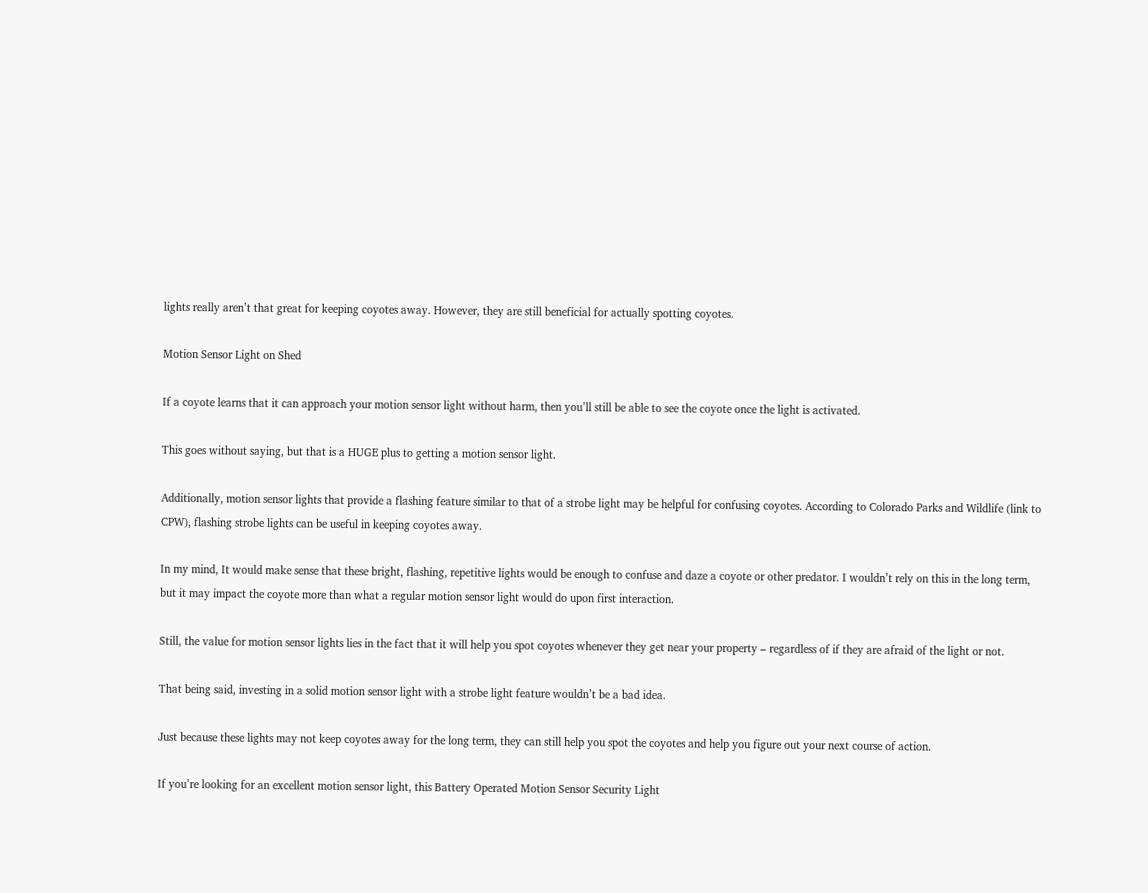lights really aren’t that great for keeping coyotes away. However, they are still beneficial for actually spotting coyotes.

Motion Sensor Light on Shed

If a coyote learns that it can approach your motion sensor light without harm, then you’ll still be able to see the coyote once the light is activated.

This goes without saying, but that is a HUGE plus to getting a motion sensor light.

Additionally, motion sensor lights that provide a flashing feature similar to that of a strobe light may be helpful for confusing coyotes. According to Colorado Parks and Wildlife (link to CPW), flashing strobe lights can be useful in keeping coyotes away.

In my mind, It would make sense that these bright, flashing, repetitive lights would be enough to confuse and daze a coyote or other predator. I wouldn’t rely on this in the long term, but it may impact the coyote more than what a regular motion sensor light would do upon first interaction.

Still, the value for motion sensor lights lies in the fact that it will help you spot coyotes whenever they get near your property – regardless of if they are afraid of the light or not.

That being said, investing in a solid motion sensor light with a strobe light feature wouldn’t be a bad idea.

Just because these lights may not keep coyotes away for the long term, they can still help you spot the coyotes and help you figure out your next course of action.

If you’re looking for an excellent motion sensor light, this Battery Operated Motion Sensor Security Light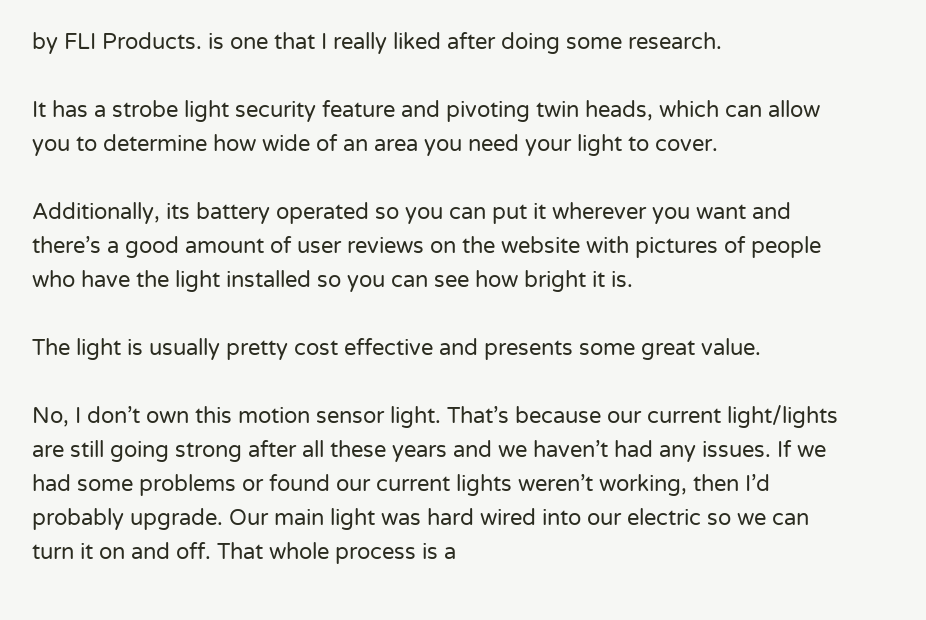by FLI Products. is one that I really liked after doing some research.

It has a strobe light security feature and pivoting twin heads, which can allow you to determine how wide of an area you need your light to cover.

Additionally, its battery operated so you can put it wherever you want and there’s a good amount of user reviews on the website with pictures of people who have the light installed so you can see how bright it is.

The light is usually pretty cost effective and presents some great value.

No, I don’t own this motion sensor light. That’s because our current light/lights are still going strong after all these years and we haven’t had any issues. If we had some problems or found our current lights weren’t working, then I’d probably upgrade. Our main light was hard wired into our electric so we can turn it on and off. That whole process is a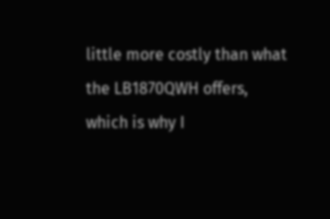little more costly than what the LB1870QWH offers, which is why I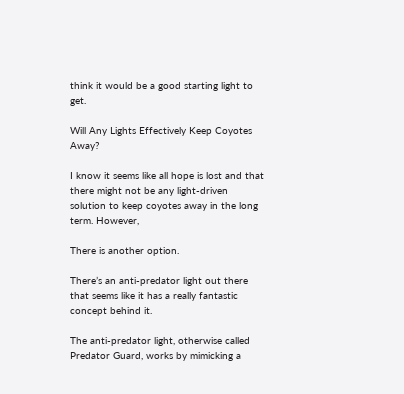think it would be a good starting light to get.

Will Any Lights Effectively Keep Coyotes Away?

I know it seems like all hope is lost and that there might not be any light-driven solution to keep coyotes away in the long term. However,

There is another option.

There’s an anti-predator light out there that seems like it has a really fantastic concept behind it.

The anti-predator light, otherwise called Predator Guard, works by mimicking a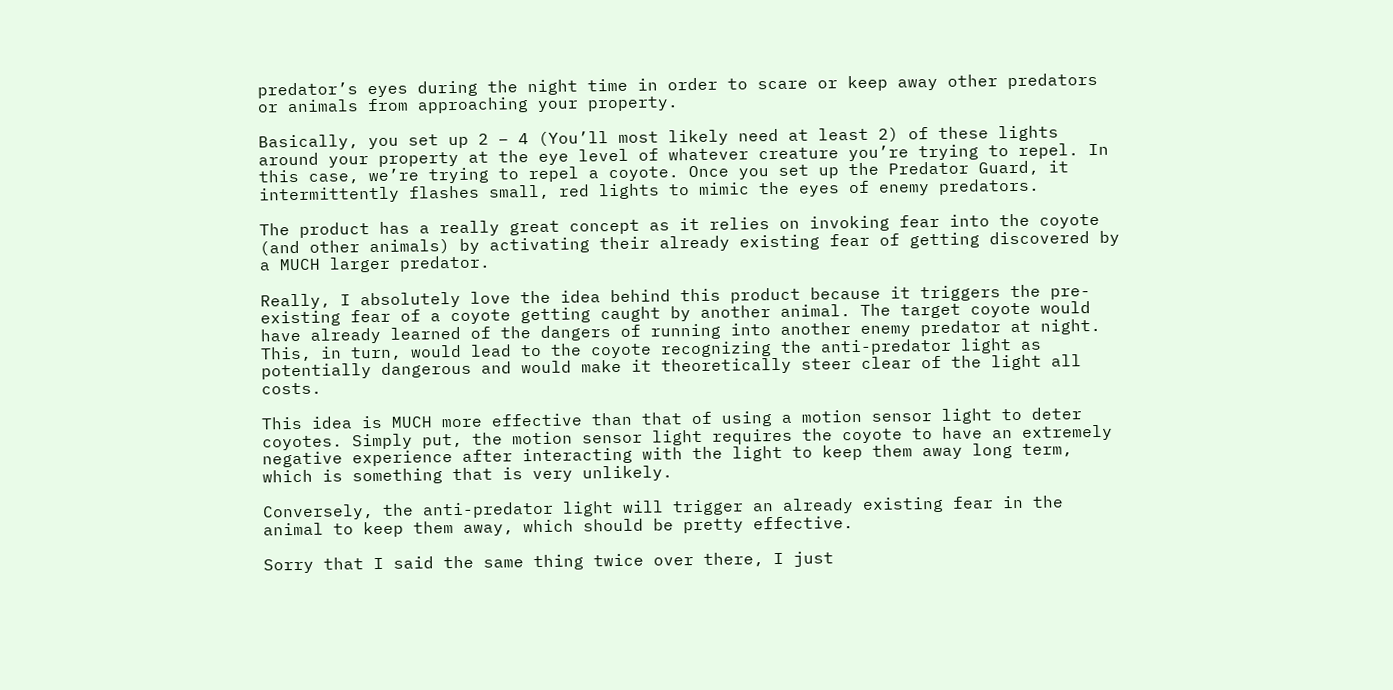predator’s eyes during the night time in order to scare or keep away other predators or animals from approaching your property.

Basically, you set up 2 – 4 (You’ll most likely need at least 2) of these lights around your property at the eye level of whatever creature you’re trying to repel. In this case, we’re trying to repel a coyote. Once you set up the Predator Guard, it intermittently flashes small, red lights to mimic the eyes of enemy predators.

The product has a really great concept as it relies on invoking fear into the coyote (and other animals) by activating their already existing fear of getting discovered by a MUCH larger predator.

Really, I absolutely love the idea behind this product because it triggers the pre-existing fear of a coyote getting caught by another animal. The target coyote would have already learned of the dangers of running into another enemy predator at night. This, in turn, would lead to the coyote recognizing the anti-predator light as potentially dangerous and would make it theoretically steer clear of the light all costs.

This idea is MUCH more effective than that of using a motion sensor light to deter coyotes. Simply put, the motion sensor light requires the coyote to have an extremely negative experience after interacting with the light to keep them away long term, which is something that is very unlikely.

Conversely, the anti-predator light will trigger an already existing fear in the animal to keep them away, which should be pretty effective.

Sorry that I said the same thing twice over there, I just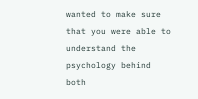wanted to make sure that you were able to understand the psychology behind both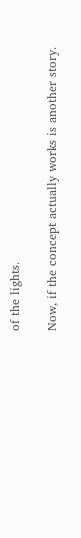of the lights.

Now, if the concept actually works is another story.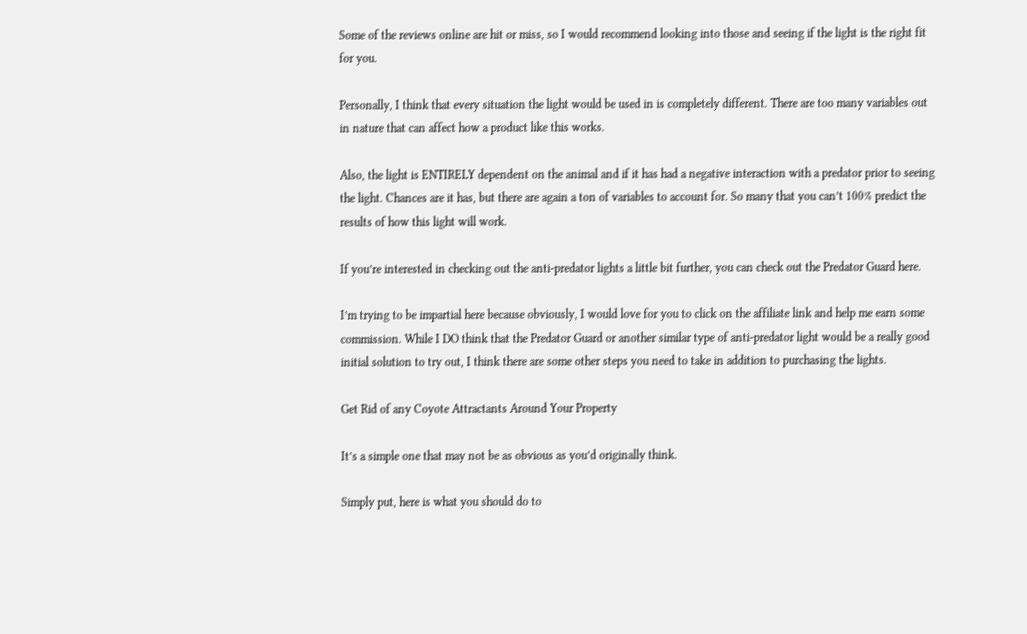Some of the reviews online are hit or miss, so I would recommend looking into those and seeing if the light is the right fit for you.

Personally, I think that every situation the light would be used in is completely different. There are too many variables out in nature that can affect how a product like this works.

Also, the light is ENTIRELY dependent on the animal and if it has had a negative interaction with a predator prior to seeing the light. Chances are it has, but there are again a ton of variables to account for. So many that you can’t 100% predict the results of how this light will work.

If you’re interested in checking out the anti-predator lights a little bit further, you can check out the Predator Guard here.

I’m trying to be impartial here because obviously, I would love for you to click on the affiliate link and help me earn some commission. While I DO think that the Predator Guard or another similar type of anti-predator light would be a really good initial solution to try out, I think there are some other steps you need to take in addition to purchasing the lights.

Get Rid of any Coyote Attractants Around Your Property

It’s a simple one that may not be as obvious as you’d originally think.

Simply put, here is what you should do to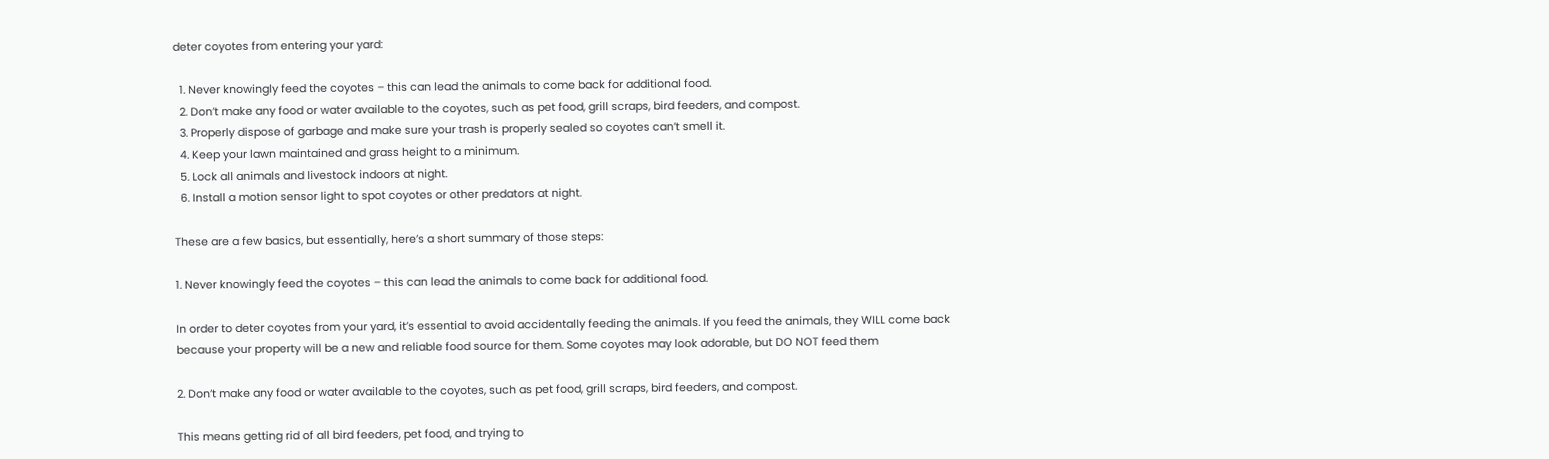deter coyotes from entering your yard:

  1. Never knowingly feed the coyotes – this can lead the animals to come back for additional food.
  2. Don’t make any food or water available to the coyotes, such as pet food, grill scraps, bird feeders, and compost.
  3. Properly dispose of garbage and make sure your trash is properly sealed so coyotes can’t smell it.
  4. Keep your lawn maintained and grass height to a minimum.
  5. Lock all animals and livestock indoors at night.
  6. Install a motion sensor light to spot coyotes or other predators at night.

These are a few basics, but essentially, here’s a short summary of those steps:

1. Never knowingly feed the coyotes – this can lead the animals to come back for additional food.

In order to deter coyotes from your yard, it’s essential to avoid accidentally feeding the animals. If you feed the animals, they WILL come back because your property will be a new and reliable food source for them. Some coyotes may look adorable, but DO NOT feed them

2. Don’t make any food or water available to the coyotes, such as pet food, grill scraps, bird feeders, and compost.

This means getting rid of all bird feeders, pet food, and trying to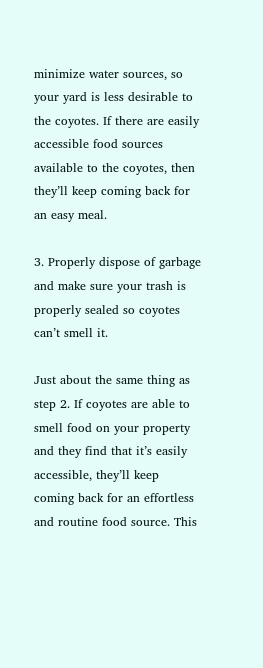minimize water sources, so your yard is less desirable to the coyotes. If there are easily accessible food sources available to the coyotes, then they’ll keep coming back for an easy meal.

3. Properly dispose of garbage and make sure your trash is properly sealed so coyotes can’t smell it.

Just about the same thing as step 2. If coyotes are able to smell food on your property and they find that it’s easily accessible, they’ll keep coming back for an effortless and routine food source. This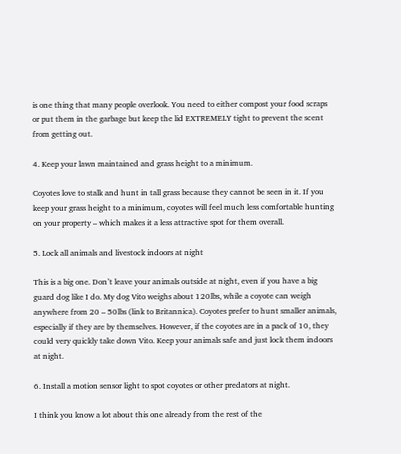is one thing that many people overlook. You need to either compost your food scraps or put them in the garbage but keep the lid EXTREMELY tight to prevent the scent from getting out.

4. Keep your lawn maintained and grass height to a minimum.

Coyotes love to stalk and hunt in tall grass because they cannot be seen in it. If you keep your grass height to a minimum, coyotes will feel much less comfortable hunting on your property – which makes it a less attractive spot for them overall.

5. Lock all animals and livestock indoors at night

This is a big one. Don’t leave your animals outside at night, even if you have a big guard dog like I do. My dog Vito weighs about 120lbs, while a coyote can weigh anywhere from 20 – 50lbs (link to Britannica). Coyotes prefer to hunt smaller animals, especially if they are by themselves. However, if the coyotes are in a pack of 10, they could very quickly take down Vito. Keep your animals safe and just lock them indoors at night.

6. Install a motion sensor light to spot coyotes or other predators at night.

I think you know a lot about this one already from the rest of the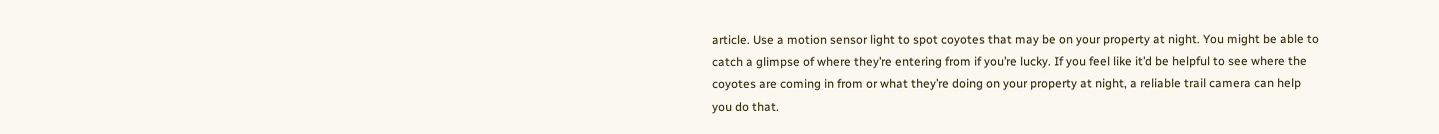article. Use a motion sensor light to spot coyotes that may be on your property at night. You might be able to catch a glimpse of where they’re entering from if you’re lucky. If you feel like it’d be helpful to see where the coyotes are coming in from or what they’re doing on your property at night, a reliable trail camera can help you do that.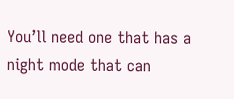You’ll need one that has a night mode that can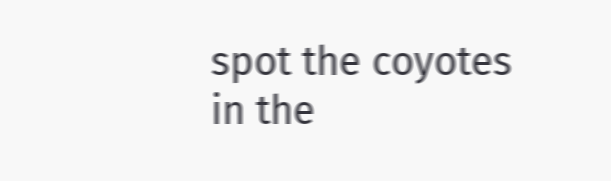spot the coyotes in the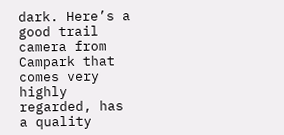dark. Here’s a good trail camera from Campark that comes very highly regarded, has a quality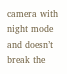camera with night mode and doesn’t break the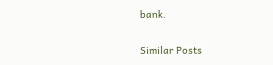bank.

Similar Posts